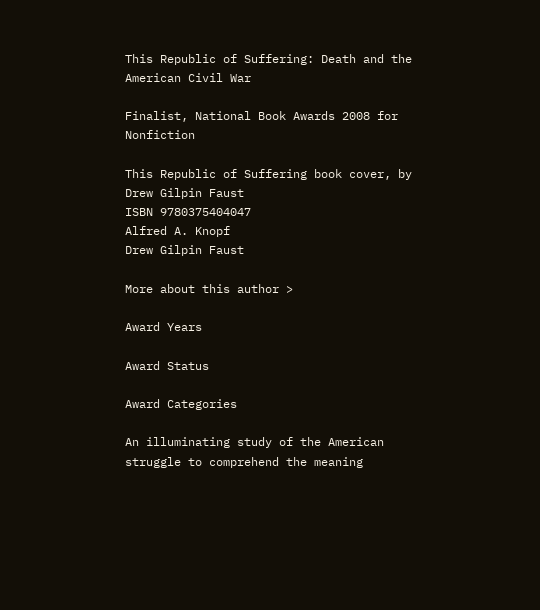This Republic of Suffering: Death and the American Civil War

Finalist, National Book Awards 2008 for Nonfiction

This Republic of Suffering book cover, by Drew Gilpin Faust
ISBN 9780375404047
Alfred A. Knopf
Drew Gilpin Faust

More about this author >

Award Years

Award Status

Award Categories

An illuminating study of the American struggle to comprehend the meaning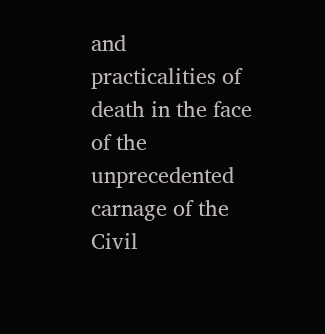and practicalities of death in the face of the unprecedented carnage of the Civil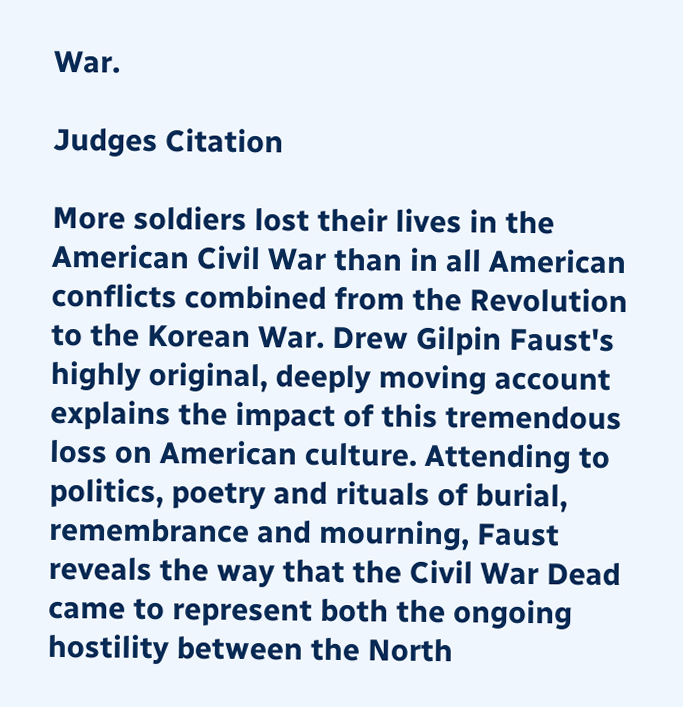War.

Judges Citation

More soldiers lost their lives in the American Civil War than in all American conflicts combined from the Revolution to the Korean War. Drew Gilpin Faust's highly original, deeply moving account explains the impact of this tremendous loss on American culture. Attending to politics, poetry and rituals of burial, remembrance and mourning, Faust reveals the way that the Civil War Dead came to represent both the ongoing hostility between the North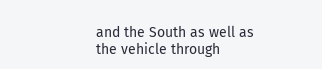and the South as well as the vehicle through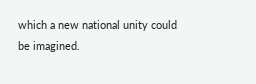which a new national unity could be imagined.